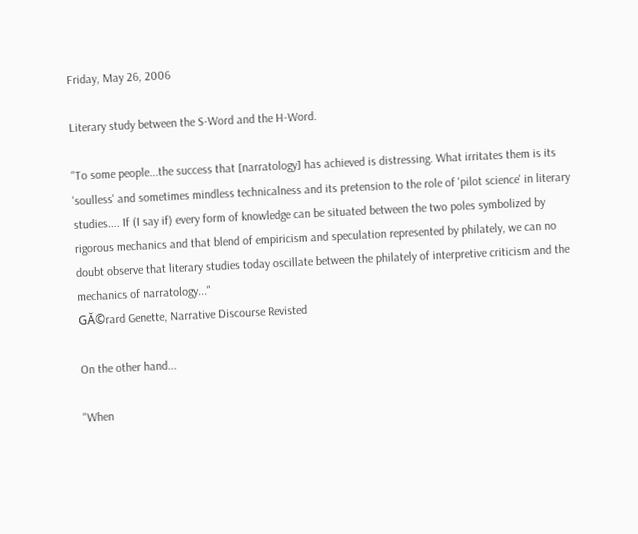Friday, May 26, 2006

Literary study between the S-Word and the H-Word.

"To some people...the success that [narratology] has achieved is distressing. What irritates them is its 'soulless' and sometimes mindless technicalness and its pretension to the role of 'pilot science' in literary studies.... If (I say if) every form of knowledge can be situated between the two poles symbolized by rigorous mechanics and that blend of empiricism and speculation represented by philately, we can no doubt observe that literary studies today oscillate between the philately of interpretive criticism and the mechanics of narratology..."
GĂ©rard Genette, Narrative Discourse Revisted

On the other hand...

"When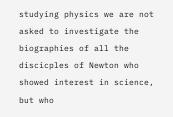studying physics we are not asked to investigate the biographies of all the discicples of Newton who showed interest in science, but who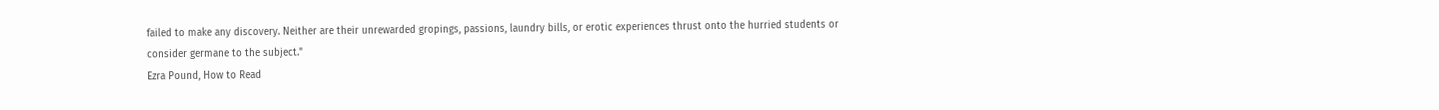failed to make any discovery. Neither are their unrewarded gropings, passions, laundry bills, or erotic experiences thrust onto the hurried students or consider germane to the subject."
Ezra Pound, How to Read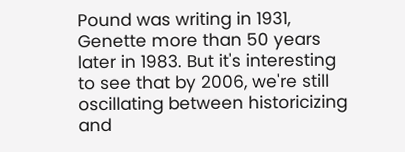Pound was writing in 1931, Genette more than 50 years later in 1983. But it's interesting to see that by 2006, we're still oscillating between historicizing and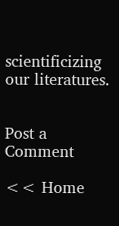scientificizing our literatures.


Post a Comment

<< Home